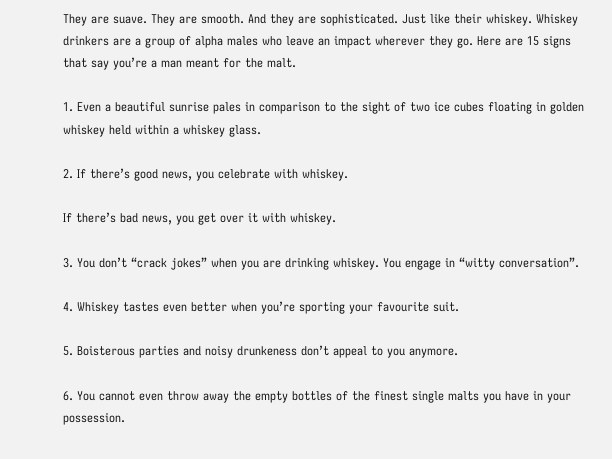They are suave. They are smooth. And they are sophisticated. Just like their whiskey. Whiskey drinkers are a group of alpha males who leave an impact wherever they go. Here are 15 signs that say you’re a man meant for the malt.

1. Even a beautiful sunrise pales in comparison to the sight of two ice cubes floating in golden whiskey held within a whiskey glass.

2. If there’s good news, you celebrate with whiskey.

If there’s bad news, you get over it with whiskey.

3. You don’t “crack jokes” when you are drinking whiskey. You engage in “witty conversation”.

4. Whiskey tastes even better when you’re sporting your favourite suit.

5. Boisterous parties and noisy drunkeness don’t appeal to you anymore.

6. You cannot even throw away the empty bottles of the finest single malts you have in your possession.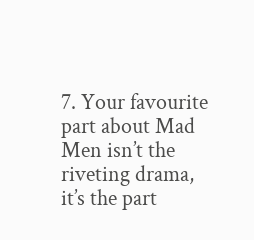7. Your favourite part about Mad Men isn’t the riveting drama, it’s the part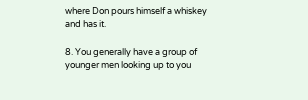where Don pours himself a whiskey and has it.

8. You generally have a group of younger men looking up to you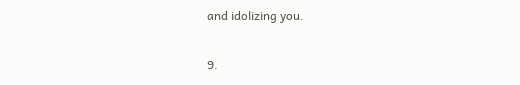and idolizing you.

9.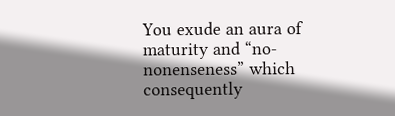You exude an aura of maturity and “no-nonenseness” which consequently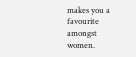makes you a favourite amongst women.